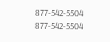877-542-5504 877-542-5504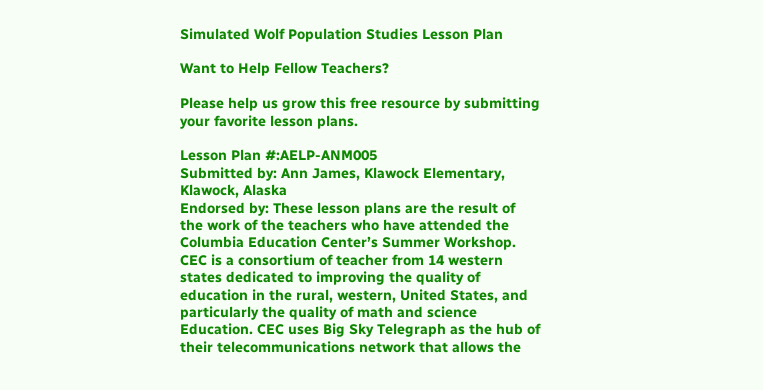Simulated Wolf Population Studies Lesson Plan

Want to Help Fellow Teachers?

Please help us grow this free resource by submitting your favorite lesson plans.

Lesson Plan #:AELP-ANM005
Submitted by: Ann James, Klawock Elementary, Klawock, Alaska
Endorsed by: These lesson plans are the result of the work of the teachers who have attended the Columbia Education Center’s Summer Workshop. CEC is a consortium of teacher from 14 western states dedicated to improving the quality of education in the rural, western, United States, and particularly the quality of math and science Education. CEC uses Big Sky Telegraph as the hub of their telecommunications network that allows the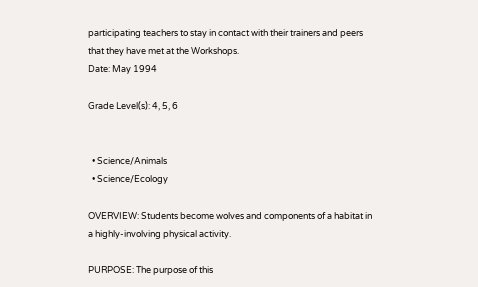participating teachers to stay in contact with their trainers and peers that they have met at the Workshops.
Date: May 1994

Grade Level(s): 4, 5, 6


  • Science/Animals
  • Science/Ecology

OVERVIEW: Students become wolves and components of a habitat in a highly-involving physical activity.

PURPOSE: The purpose of this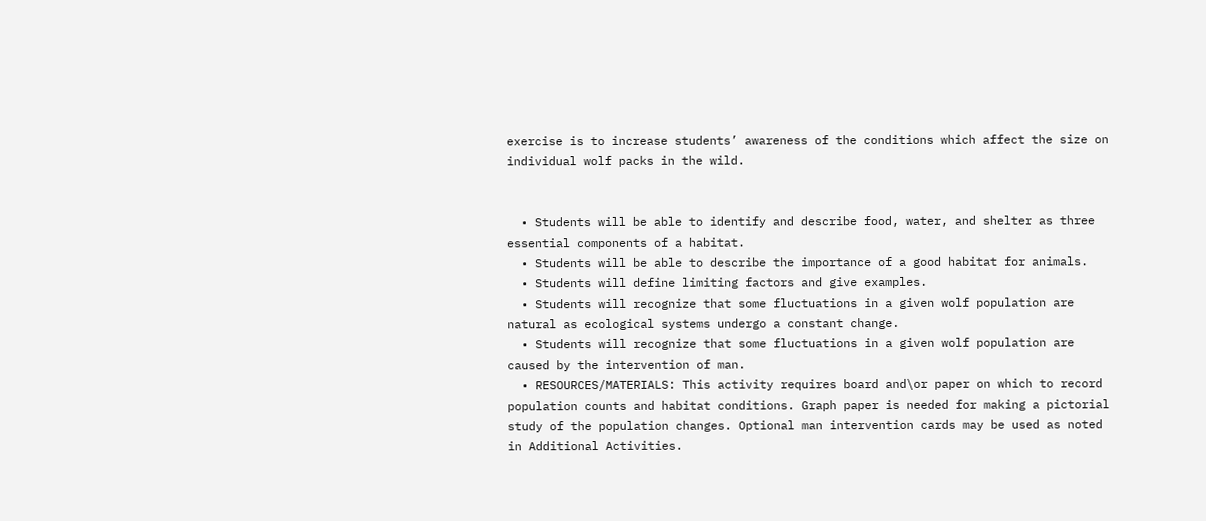exercise is to increase students’ awareness of the conditions which affect the size on individual wolf packs in the wild.


  • Students will be able to identify and describe food, water, and shelter as three essential components of a habitat.
  • Students will be able to describe the importance of a good habitat for animals.
  • Students will define limiting factors and give examples.
  • Students will recognize that some fluctuations in a given wolf population are natural as ecological systems undergo a constant change.
  • Students will recognize that some fluctuations in a given wolf population are caused by the intervention of man.
  • RESOURCES/MATERIALS: This activity requires board and\or paper on which to record population counts and habitat conditions. Graph paper is needed for making a pictorial study of the population changes. Optional man intervention cards may be used as noted in Additional Activities.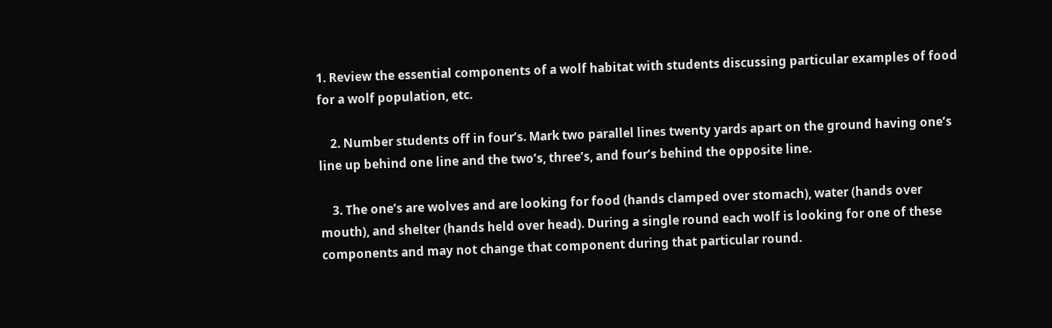1. Review the essential components of a wolf habitat with students discussing particular examples of food for a wolf population, etc.

    2. Number students off in four’s. Mark two parallel lines twenty yards apart on the ground having one’s line up behind one line and the two’s, three’s, and four’s behind the opposite line.

    3. The one’s are wolves and are looking for food (hands clamped over stomach), water (hands over mouth), and shelter (hands held over head). During a single round each wolf is looking for one of these components and may not change that component during that particular round.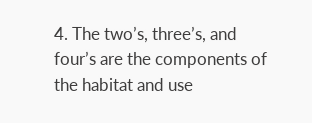4. The two’s, three’s, and four’s are the components of the habitat and use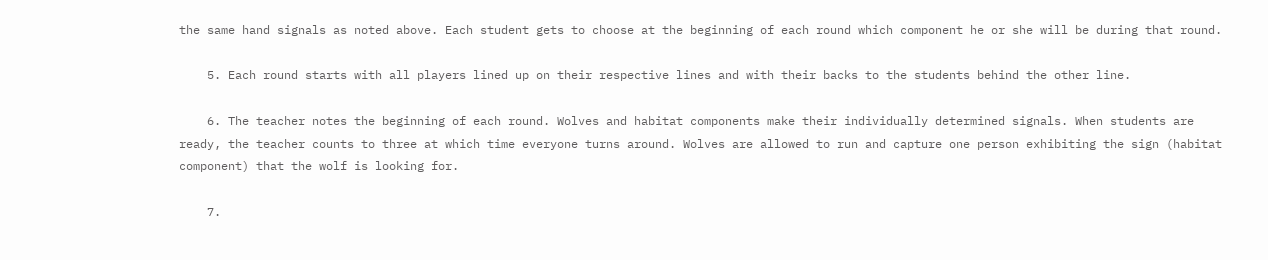the same hand signals as noted above. Each student gets to choose at the beginning of each round which component he or she will be during that round.

    5. Each round starts with all players lined up on their respective lines and with their backs to the students behind the other line.

    6. The teacher notes the beginning of each round. Wolves and habitat components make their individually determined signals. When students are ready, the teacher counts to three at which time everyone turns around. Wolves are allowed to run and capture one person exhibiting the sign (habitat component) that the wolf is looking for.

    7.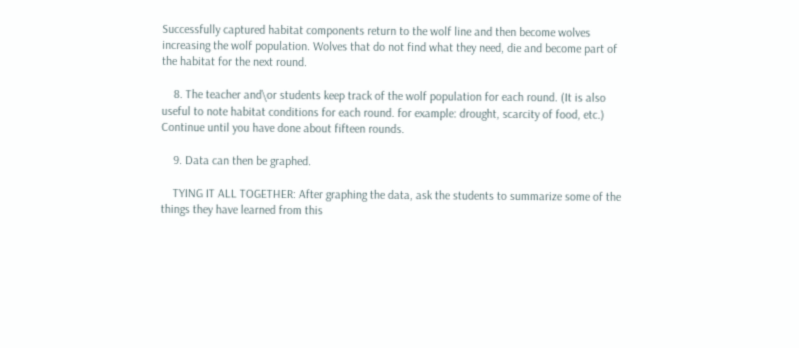Successfully captured habitat components return to the wolf line and then become wolves increasing the wolf population. Wolves that do not find what they need, die and become part of the habitat for the next round.

    8. The teacher and\or students keep track of the wolf population for each round. (It is also useful to note habitat conditions for each round. for example: drought, scarcity of food, etc.) Continue until you have done about fifteen rounds.

    9. Data can then be graphed.

    TYING IT ALL TOGETHER: After graphing the data, ask the students to summarize some of the things they have learned from this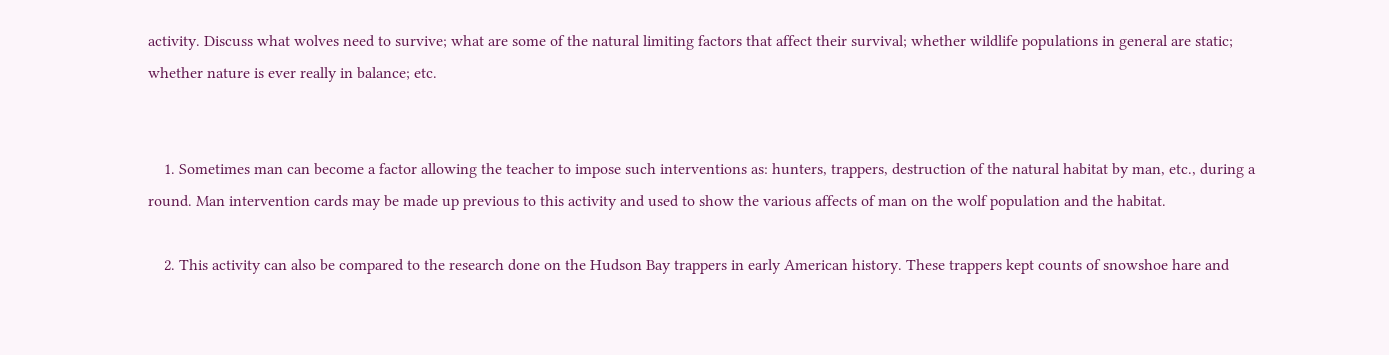activity. Discuss what wolves need to survive; what are some of the natural limiting factors that affect their survival; whether wildlife populations in general are static; whether nature is ever really in balance; etc.


    1. Sometimes man can become a factor allowing the teacher to impose such interventions as: hunters, trappers, destruction of the natural habitat by man, etc., during a round. Man intervention cards may be made up previous to this activity and used to show the various affects of man on the wolf population and the habitat.

    2. This activity can also be compared to the research done on the Hudson Bay trappers in early American history. These trappers kept counts of snowshoe hare and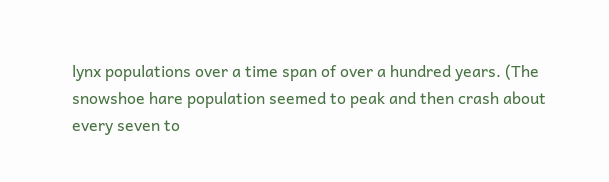lynx populations over a time span of over a hundred years. (The snowshoe hare population seemed to peak and then crash about every seven to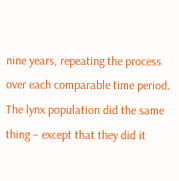nine years, repeating the process over each comparable time period. The lynx population did the same thing – except that they did it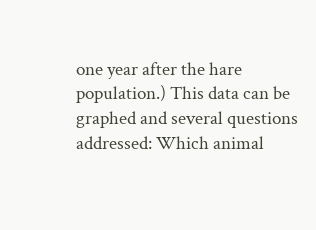one year after the hare population.) This data can be graphed and several questions addressed: Which animal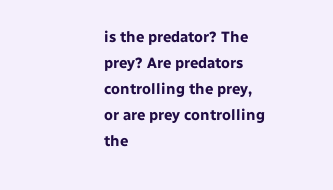is the predator? The prey? Are predators controlling the prey, or are prey controlling the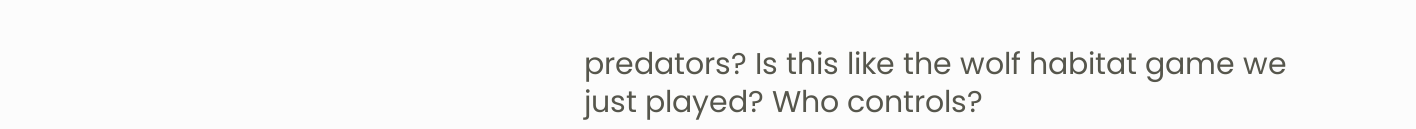predators? Is this like the wolf habitat game we just played? Who controls?